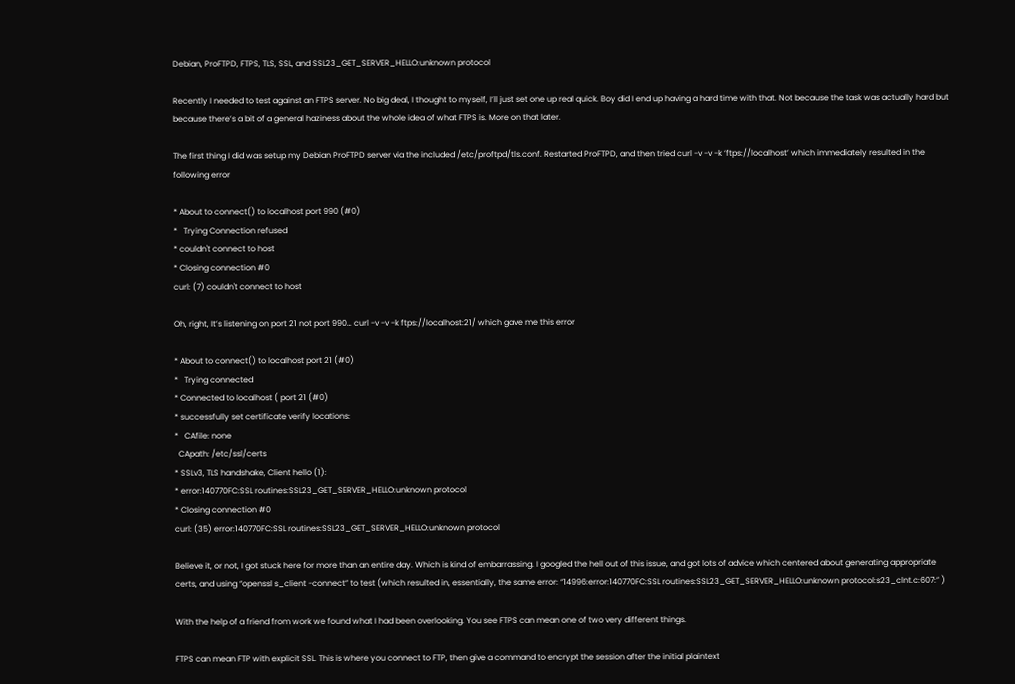Debian, ProFTPD, FTPS, TLS, SSL, and SSL23_GET_SERVER_HELLO:unknown protocol

Recently I needed to test against an FTPS server. No big deal, I thought to myself, I’ll just set one up real quick. Boy did I end up having a hard time with that. Not because the task was actually hard but because there’s a bit of a general haziness about the whole idea of what FTPS is. More on that later.

The first thing I did was setup my Debian ProFTPD server via the included /etc/proftpd/tls.conf. Restarted ProFTPD, and then tried curl -v -v -k ‘ftps://localhost’ which immediately resulted in the following error

* About to connect() to localhost port 990 (#0)
*   Trying Connection refused
* couldn't connect to host
* Closing connection #0
curl: (7) couldn't connect to host

Oh, right, It’s listening on port 21 not port 990… curl -v -v -k ftps://localhost:21/ which gave me this error

* About to connect() to localhost port 21 (#0)
*   Trying connected
* Connected to localhost ( port 21 (#0)
* successfully set certificate verify locations:
*   CAfile: none
  CApath: /etc/ssl/certs
* SSLv3, TLS handshake, Client hello (1):
* error:140770FC:SSL routines:SSL23_GET_SERVER_HELLO:unknown protocol
* Closing connection #0
curl: (35) error:140770FC:SSL routines:SSL23_GET_SERVER_HELLO:unknown protocol

Believe it, or not, I got stuck here for more than an entire day. Which is kind of embarrassing. I googled the hell out of this issue, and got lots of advice which centered about generating appropriate certs, and using “openssl s_client -connect” to test (which resulted in, essentially, the same error: “14996:error:140770FC:SSL routines:SSL23_GET_SERVER_HELLO:unknown protocol:s23_clnt.c:607:” )

With the help of a friend from work we found what I had been overlooking. You see FTPS can mean one of two very different things.

FTPS can mean FTP with explicit SSL. This is where you connect to FTP, then give a command to encrypt the session after the initial plaintext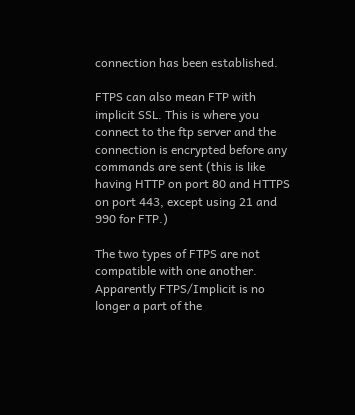connection has been established.

FTPS can also mean FTP with implicit SSL. This is where you connect to the ftp server and the connection is encrypted before any commands are sent (this is like having HTTP on port 80 and HTTPS on port 443, except using 21 and 990 for FTP.)

The two types of FTPS are not compatible with one another. Apparently FTPS/Implicit is no longer a part of the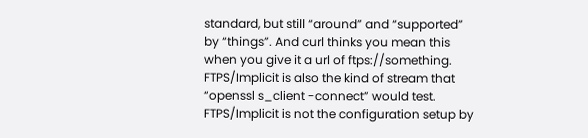standard, but still “around” and “supported” by “things”. And curl thinks you mean this when you give it a url of ftps://something. FTPS/Implicit is also the kind of stream that “openssl s_client -connect” would test. FTPS/Implicit is not the configuration setup by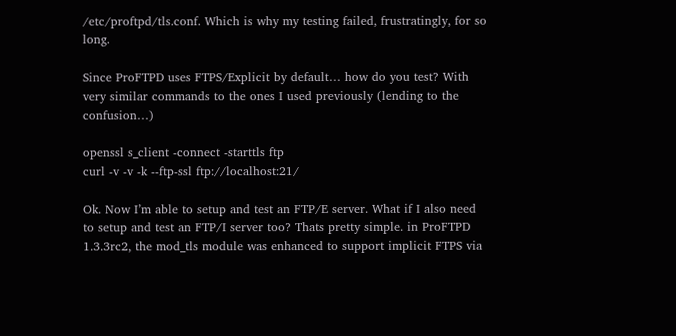/etc/proftpd/tls.conf. Which is why my testing failed, frustratingly, for so long.

Since ProFTPD uses FTPS/Explicit by default… how do you test? With very similar commands to the ones I used previously (lending to the confusion…)

openssl s_client -connect -starttls ftp
curl -v -v -k --ftp-ssl ftp://localhost:21/

Ok. Now I’m able to setup and test an FTP/E server. What if I also need to setup and test an FTP/I server too? Thats pretty simple. in ProFTPD 1.3.3rc2, the mod_tls module was enhanced to support implicit FTPS via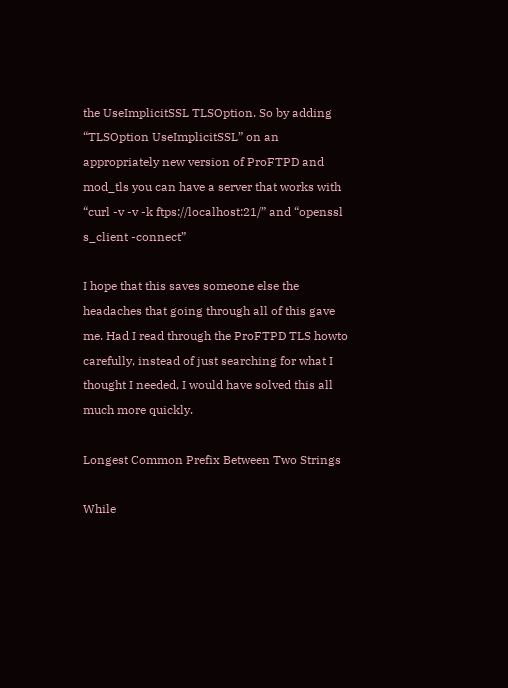the UseImplicitSSL TLSOption. So by adding “TLSOption UseImplicitSSL” on an appropriately new version of ProFTPD and mod_tls you can have a server that works with “curl -v -v -k ftps://localhost:21/” and “openssl s_client -connect”

I hope that this saves someone else the headaches that going through all of this gave me. Had I read through the ProFTPD TLS howto carefully, instead of just searching for what I thought I needed, I would have solved this all much more quickly.

Longest Common Prefix Between Two Strings

While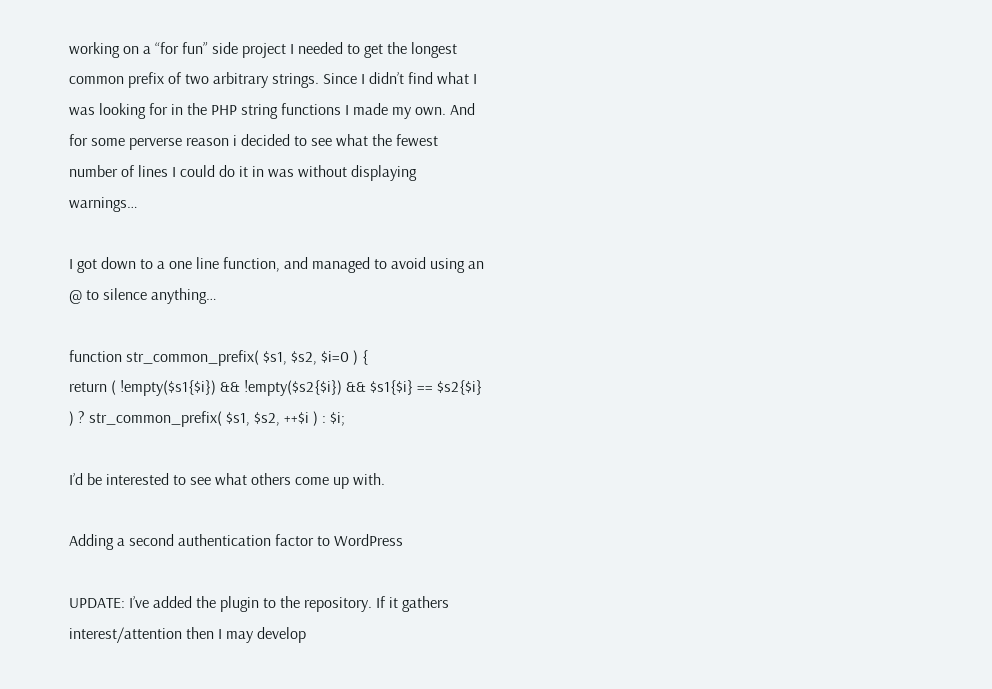working on a “for fun” side project I needed to get the longest common prefix of two arbitrary strings. Since I didn’t find what I was looking for in the PHP string functions I made my own. And for some perverse reason i decided to see what the fewest number of lines I could do it in was without displaying warnings…

I got down to a one line function, and managed to avoid using an @ to silence anything…

function str_common_prefix( $s1, $s2, $i=0 ) {
return ( !empty($s1{$i}) && !empty($s2{$i}) && $s1{$i} == $s2{$i} ) ? str_common_prefix( $s1, $s2, ++$i ) : $i;

I’d be interested to see what others come up with.

Adding a second authentication factor to WordPress

UPDATE: I’ve added the plugin to the repository. If it gathers interest/attention then I may develop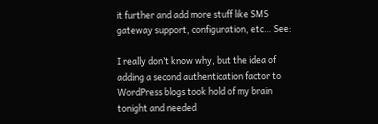it further and add more stuff like SMS gateway support, configuration, etc… See:

I really don’t know why, but the idea of adding a second authentication factor to WordPress blogs took hold of my brain tonight and needed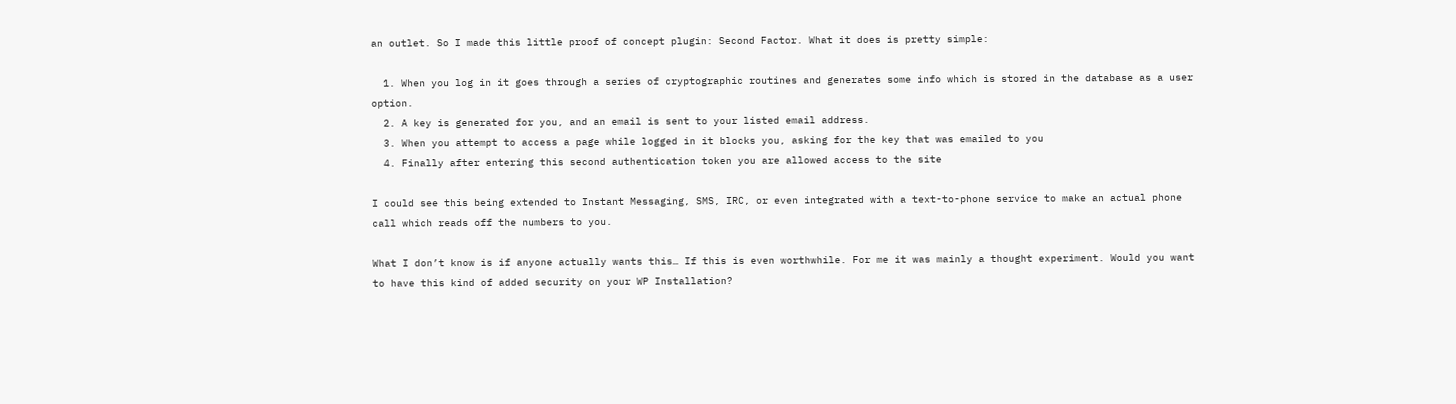an outlet. So I made this little proof of concept plugin: Second Factor. What it does is pretty simple:

  1. When you log in it goes through a series of cryptographic routines and generates some info which is stored in the database as a user option.
  2. A key is generated for you, and an email is sent to your listed email address.
  3. When you attempt to access a page while logged in it blocks you, asking for the key that was emailed to you
  4. Finally after entering this second authentication token you are allowed access to the site

I could see this being extended to Instant Messaging, SMS, IRC, or even integrated with a text-to-phone service to make an actual phone call which reads off the numbers to you.

What I don’t know is if anyone actually wants this… If this is even worthwhile. For me it was mainly a thought experiment. Would you want to have this kind of added security on your WP Installation?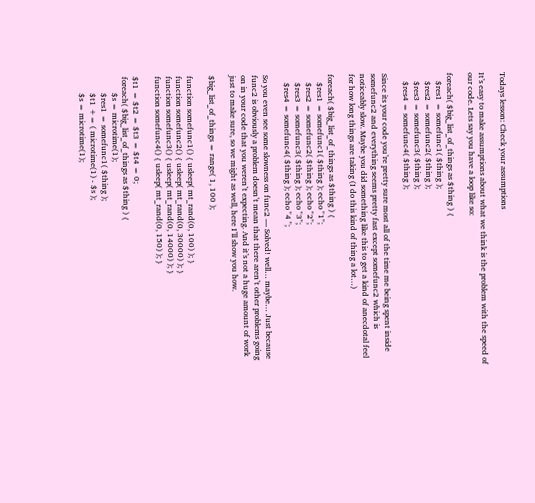Todays lesson: Check your assumptions

It’s easy to make assumptions about what we think is the problem with the speed of our code. Lets say you have a loop like so:

foreach( $big_list_of_things as $thing ) {
    $res1 = somefunc1( $thing );
    $res2 = somefunc2( $thing );
    $res3 = somefunc3( $thing );
    $res4 = somefunc4( $thing );

Since its your code you’re pretty sure most all of the time me being spent inside somefunc2 and everything seems pretty fast except somefunc2 which is noticeably slow. Maybe you did something like this to get a kind of anecdotal feel for how long things are taking (I do this kind of thing a lot…)

foreach( $big_list_of_things as $thing ) {
    $res1 = somefunc1( $thing ); echo "1";
    $res2 = somefunc2( $thing ); echo "2";
    $res3 = somefunc3( $thing ); echo "3";
    $res4 = somefunc4( $thing ); echo "4 ";

So you even see some slowness on func2 — Solved! well… maybe… Just because func2 is obviously a problem doesn’t mean that there aren’t other problems going on in your code that you weren’t expecting. And it’s not a huge amount of work just to make sure, so we might as well, here I’ll show you how.

$big_list_of_things = range( 1, 100 );

function somefunc1() { usleep( mt_rand(0, 100) ); }
function somefunc2() { usleep( mt_rand(0, 30000) ); }
function somefunc3() { usleep( mt_rand(0, 14000) ); }
function somefunc4() { usleep( mt_rand(0, 150) ); }

$t1 = $t2 = $t3 = $t4 = 0;
foreach( $big_list_of_things as $thing ) {
        $s = microtime(1);
        $res1 = somefunc1( $thing );
        $t1 += ( microtime(1) - $s );
        $s = microtime(1);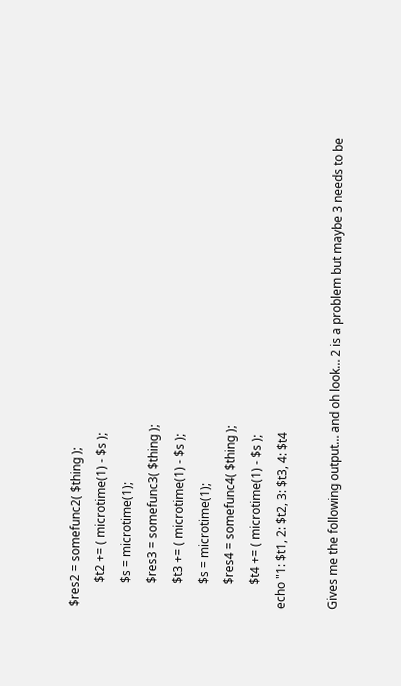$res2 = somefunc2( $thing );
        $t2 += ( microtime(1) - $s );
        $s = microtime(1);
        $res3 = somefunc3( $thing );
        $t3 += ( microtime(1) - $s );
        $s = microtime(1);
        $res4 = somefunc4( $thing );
        $t4 += ( microtime(1) - $s );
echo "1: $t1, 2: $t2, 3: $t3, 4: $t4

Gives me the following output… and oh look… 2 is a problem but maybe 3 needs to be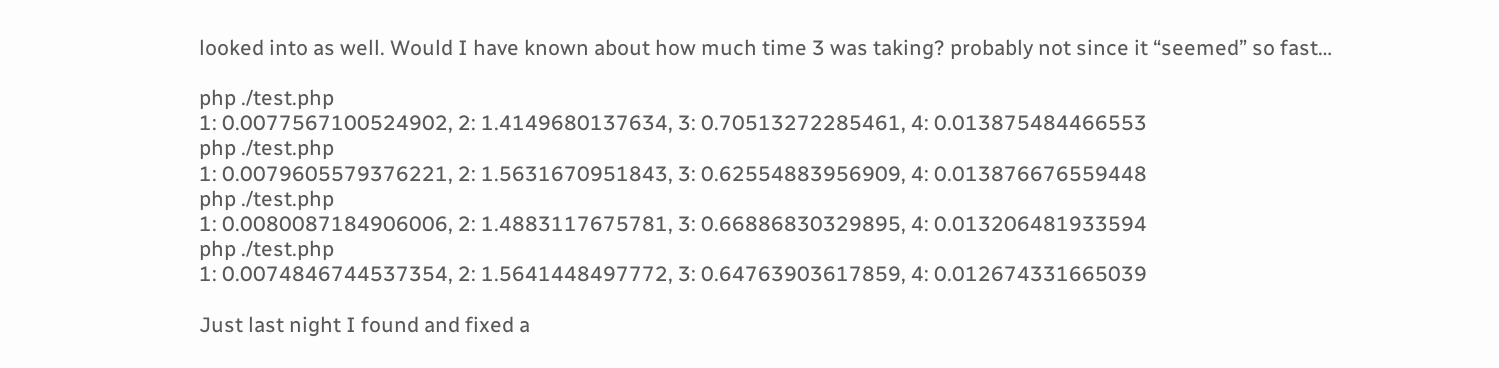looked into as well. Would I have known about how much time 3 was taking? probably not since it “seemed” so fast…

php ./test.php
1: 0.0077567100524902, 2: 1.4149680137634, 3: 0.70513272285461, 4: 0.013875484466553
php ./test.php
1: 0.0079605579376221, 2: 1.5631670951843, 3: 0.62554883956909, 4: 0.013876676559448
php ./test.php
1: 0.0080087184906006, 2: 1.4883117675781, 3: 0.66886830329895, 4: 0.013206481933594
php ./test.php
1: 0.0074846744537354, 2: 1.5641448497772, 3: 0.64763903617859, 4: 0.012674331665039

Just last night I found and fixed a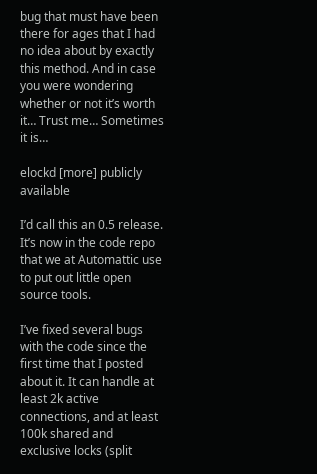bug that must have been there for ages that I had no idea about by exactly this method. And in case you were wondering whether or not it’s worth it… Trust me… Sometimes it is…

elockd [more] publicly available

I’d call this an 0.5 release. It’s now in the code repo that we at Automattic use to put out little open source tools.

I’ve fixed several bugs with the code since the first time that I posted about it. It can handle at least 2k active connections, and at least 100k shared and exclusive locks (split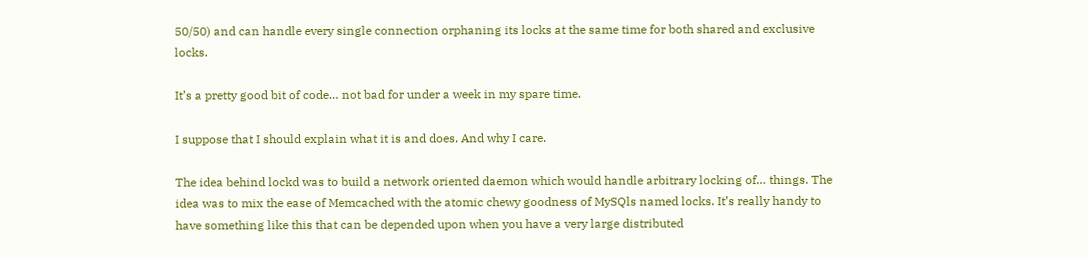50/50) and can handle every single connection orphaning its locks at the same time for both shared and exclusive locks.

It’s a pretty good bit of code… not bad for under a week in my spare time.

I suppose that I should explain what it is and does. And why I care.

The idea behind lockd was to build a network oriented daemon which would handle arbitrary locking of… things. The idea was to mix the ease of Memcached with the atomic chewy goodness of MySQls named locks. It’s really handy to have something like this that can be depended upon when you have a very large distributed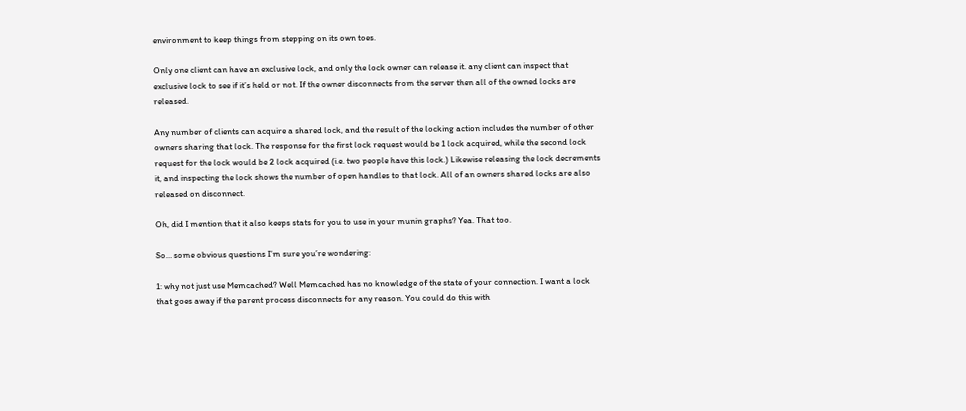environment to keep things from stepping on its own toes.

Only one client can have an exclusive lock, and only the lock owner can release it. any client can inspect that exclusive lock to see if it’s held or not. If the owner disconnects from the server then all of the owned locks are released.

Any number of clients can acquire a shared lock, and the result of the locking action includes the number of other owners sharing that lock. The response for the first lock request would be 1 lock acquired, while the second lock request for the lock would be 2 lock acquired (i.e. two people have this lock.) Likewise releasing the lock decrements it, and inspecting the lock shows the number of open handles to that lock. All of an owners shared locks are also released on disconnect.

Oh, did I mention that it also keeps stats for you to use in your munin graphs? Yea. That too.

So… some obvious questions I’m sure you’re wondering:

1: why not just use Memcached? Well Memcached has no knowledge of the state of your connection. I want a lock that goes away if the parent process disconnects for any reason. You could do this with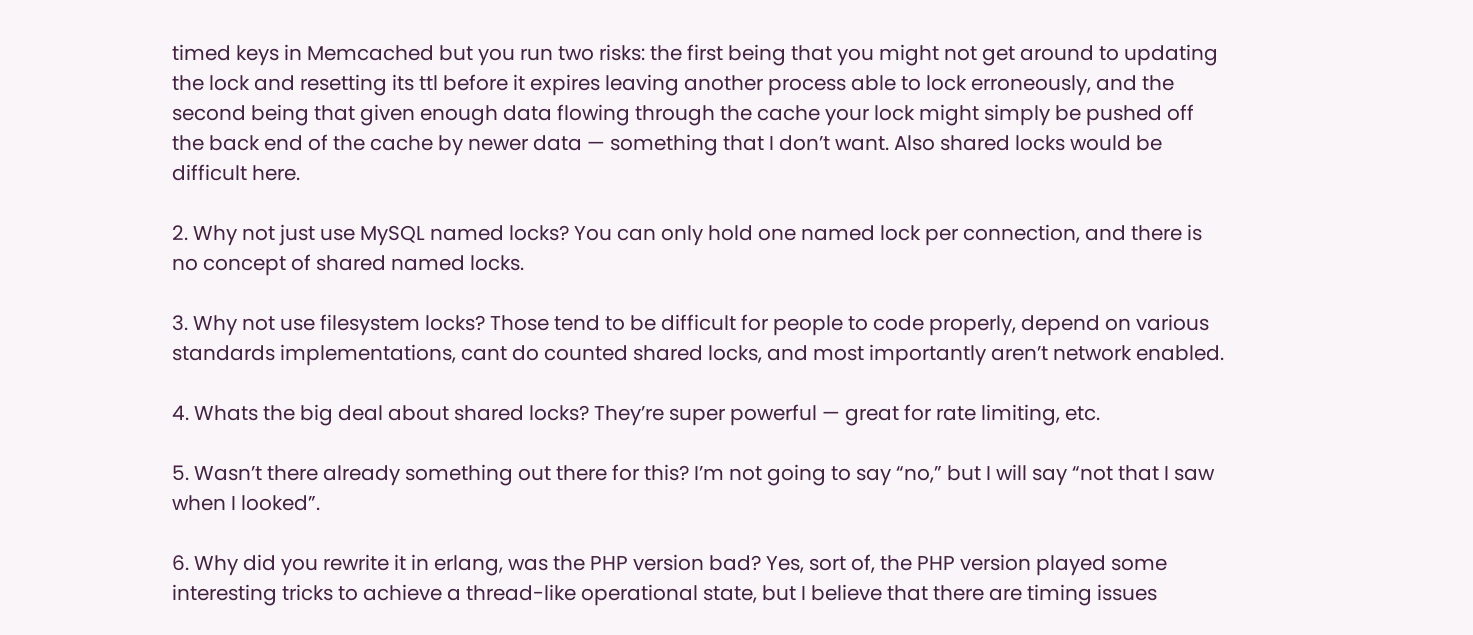timed keys in Memcached but you run two risks: the first being that you might not get around to updating the lock and resetting its ttl before it expires leaving another process able to lock erroneously, and the second being that given enough data flowing through the cache your lock might simply be pushed off the back end of the cache by newer data — something that I don’t want. Also shared locks would be difficult here.

2. Why not just use MySQL named locks? You can only hold one named lock per connection, and there is no concept of shared named locks.

3. Why not use filesystem locks? Those tend to be difficult for people to code properly, depend on various standards implementations, cant do counted shared locks, and most importantly aren’t network enabled.

4. Whats the big deal about shared locks? They’re super powerful — great for rate limiting, etc.

5. Wasn’t there already something out there for this? I’m not going to say “no,” but I will say “not that I saw when I looked”.

6. Why did you rewrite it in erlang, was the PHP version bad? Yes, sort of, the PHP version played some interesting tricks to achieve a thread-like operational state, but I believe that there are timing issues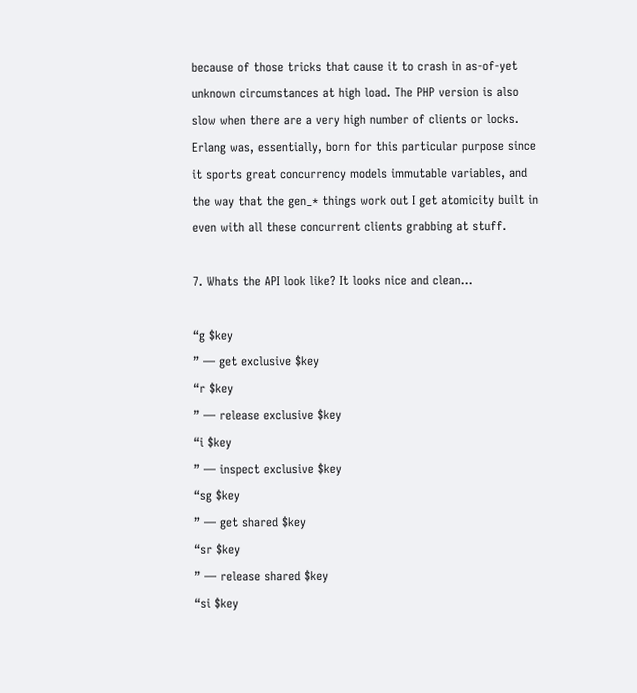because of those tricks that cause it to crash in as-of-yet unknown circumstances at high load. The PHP version is also slow when there are a very high number of clients or locks. Erlang was, essentially, born for this particular purpose since it sports great concurrency models immutable variables, and the way that the gen_* things work out I get atomicity built in even with all these concurrent clients grabbing at stuff.

7. Whats the API look like? It looks nice and clean…

“g $key
” — get exclusive $key
“r $key
” — release exclusive $key
“i $key
” — inspect exclusive $key
“sg $key
” — get shared $key
“sr $key
” — release shared $key
“si $key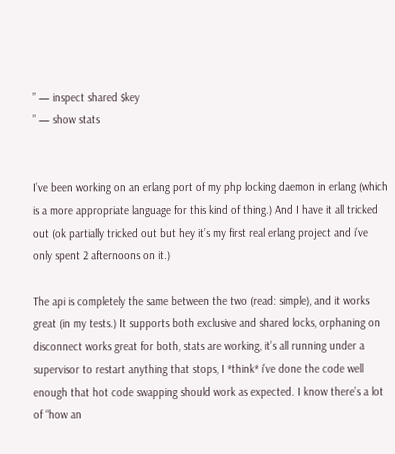” — inspect shared $key
” — show stats


I’ve been working on an erlang port of my php locking daemon in erlang (which is a more appropriate language for this kind of thing.) And I have it all tricked out (ok partially tricked out but hey it’s my first real erlang project and i’ve only spent 2 afternoons on it.)

The api is completely the same between the two (read: simple), and it works great (in my tests.) It supports both exclusive and shared locks, orphaning on disconnect works great for both, stats are working, it’s all running under a supervisor to restart anything that stops, I *think* i’ve done the code well enough that hot code swapping should work as expected. I know there’s a lot of “how an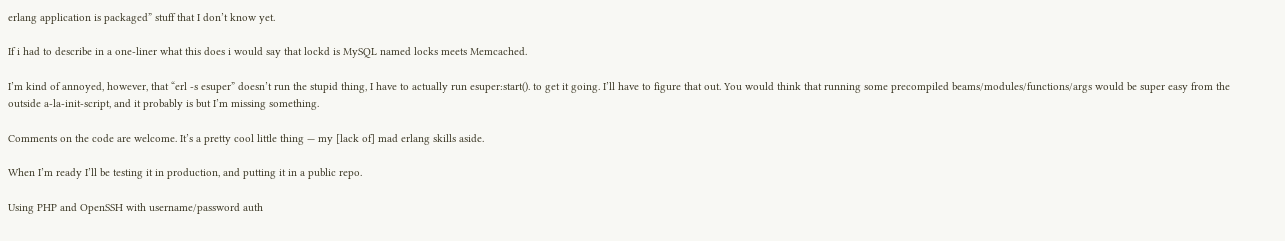erlang application is packaged” stuff that I don’t know yet.

If i had to describe in a one-liner what this does i would say that lockd is MySQL named locks meets Memcached.

I’m kind of annoyed, however, that “erl -s esuper” doesn’t run the stupid thing, I have to actually run esuper:start(). to get it going. I’ll have to figure that out. You would think that running some precompiled beams/modules/functions/args would be super easy from the outside a-la-init-script, and it probably is but I’m missing something.

Comments on the code are welcome. It’s a pretty cool little thing — my [lack of] mad erlang skills aside.

When I’m ready I’ll be testing it in production, and putting it in a public repo.

Using PHP and OpenSSH with username/password auth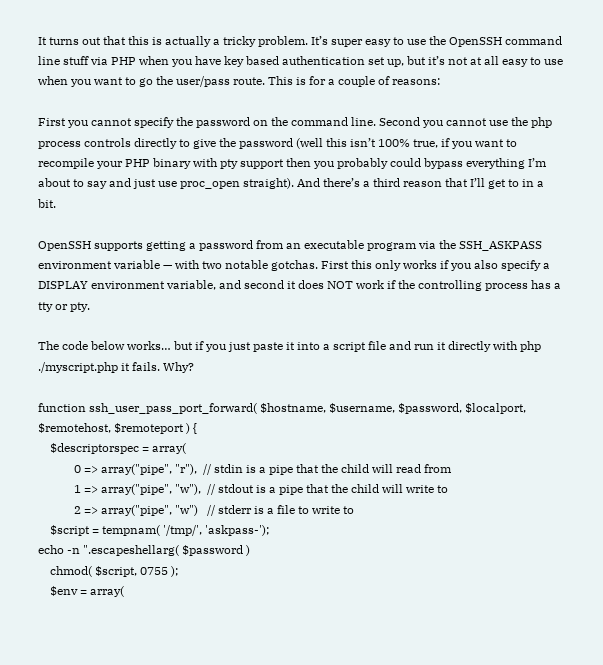It turns out that this is actually a tricky problem. It’s super easy to use the OpenSSH command line stuff via PHP when you have key based authentication set up, but it’s not at all easy to use when you want to go the user/pass route. This is for a couple of reasons:

First you cannot specify the password on the command line. Second you cannot use the php process controls directly to give the password (well this isn’t 100% true, if you want to recompile your PHP binary with pty support then you probably could bypass everything I’m about to say and just use proc_open straight). And there’s a third reason that I’ll get to in a bit.

OpenSSH supports getting a password from an executable program via the SSH_ASKPASS environment variable — with two notable gotchas. First this only works if you also specify a DISPLAY environment variable, and second it does NOT work if the controlling process has a tty or pty.

The code below works… but if you just paste it into a script file and run it directly with php ./myscript.php it fails. Why?

function ssh_user_pass_port_forward( $hostname, $username, $password, $localport, $remotehost, $remoteport ) {
    $descriptorspec = array(
            0 => array("pipe", "r"),  // stdin is a pipe that the child will read from
            1 => array("pipe", "w"),  // stdout is a pipe that the child will write to
            2 => array("pipe", "w")   // stderr is a file to write to
    $script = tempnam( '/tmp/', 'askpass-');
echo -n ".escapeshellarg( $password )
    chmod( $script, 0755 );
    $env = array(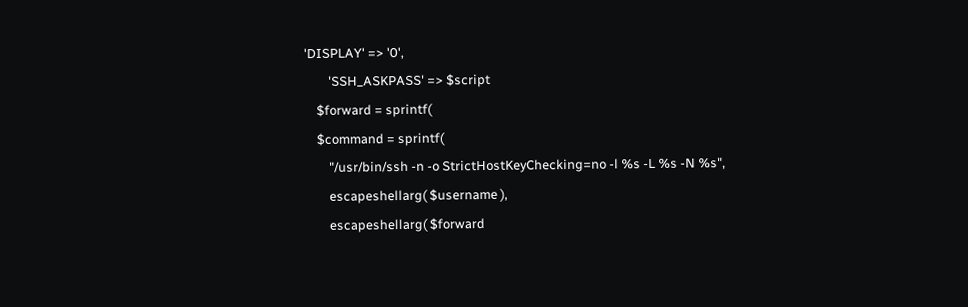'DISPLAY' => '0',
        'SSH_ASKPASS' => $script
    $forward = sprintf(
    $command = sprintf(
        "/usr/bin/ssh -n -o StrictHostKeyChecking=no -l %s -L %s -N %s",
        escapeshellarg( $username ),
        escapeshellarg( $forward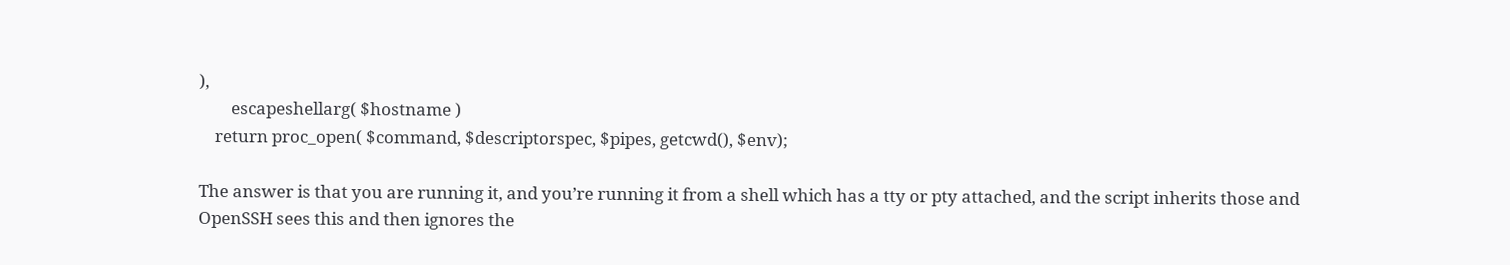),
        escapeshellarg( $hostname )
    return proc_open( $command, $descriptorspec, $pipes, getcwd(), $env);

The answer is that you are running it, and you’re running it from a shell which has a tty or pty attached, and the script inherits those and OpenSSH sees this and then ignores the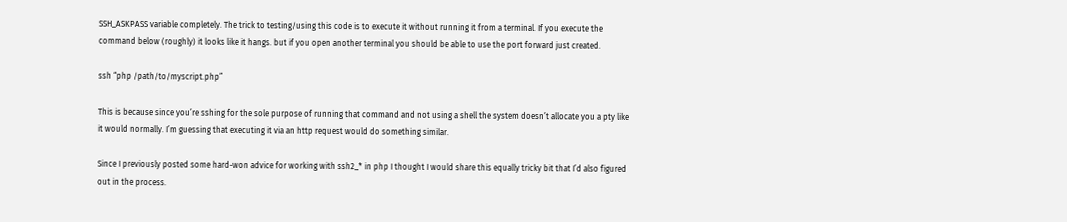SSH_ASKPASS variable completely. The trick to testing/using this code is to execute it without running it from a terminal. If you execute the command below (roughly) it looks like it hangs. but if you open another terminal you should be able to use the port forward just created.

ssh “php /path/to/myscript.php”

This is because since you’re sshing for the sole purpose of running that command and not using a shell the system doesn’t allocate you a pty like it would normally. I’m guessing that executing it via an http request would do something similar.

Since I previously posted some hard-won advice for working with ssh2_* in php I thought I would share this equally tricky bit that I’d also figured out in the process.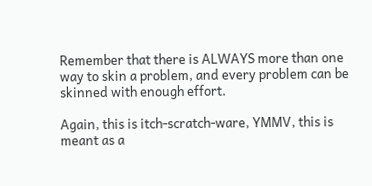Remember that there is ALWAYS more than one way to skin a problem, and every problem can be skinned with enough effort.

Again, this is itch-scratch-ware, YMMV, this is meant as a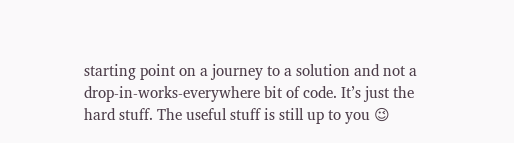starting point on a journey to a solution and not a drop-in-works-everywhere bit of code. It’s just the hard stuff. The useful stuff is still up to you 😉